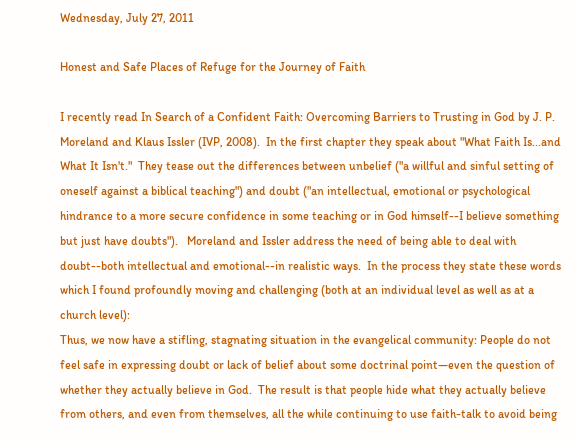Wednesday, July 27, 2011

Honest and Safe Places of Refuge for the Journey of Faith

I recently read In Search of a Confident Faith: Overcoming Barriers to Trusting in God by J. P. Moreland and Klaus Issler (IVP, 2008).  In the first chapter they speak about "What Faith Is...and What It Isn't."  They tease out the differences between unbelief ("a willful and sinful setting of oneself against a biblical teaching") and doubt ("an intellectual, emotional or psychological hindrance to a more secure confidence in some teaching or in God himself--I believe something but just have doubts").   Moreland and Issler address the need of being able to deal with doubt--both intellectual and emotional--in realistic ways.  In the process they state these words which I found profoundly moving and challenging (both at an individual level as well as at a church level):
Thus, we now have a stifling, stagnating situation in the evangelical community: People do not feel safe in expressing doubt or lack of belief about some doctrinal point—even the question of whether they actually believe in God.  The result is that people hide what they actually believe from others, and even from themselves, all the while continuing to use faith-talk to avoid being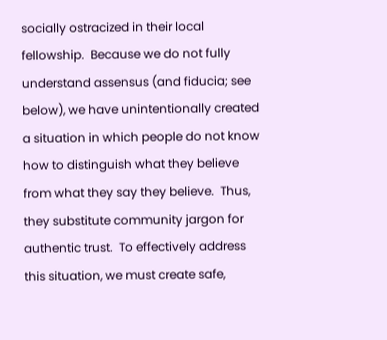socially ostracized in their local fellowship.  Because we do not fully understand assensus (and fiducia; see below), we have unintentionally created a situation in which people do not know how to distinguish what they believe from what they say they believe.  Thus, they substitute community jargon for authentic trust.  To effectively address this situation, we must create safe,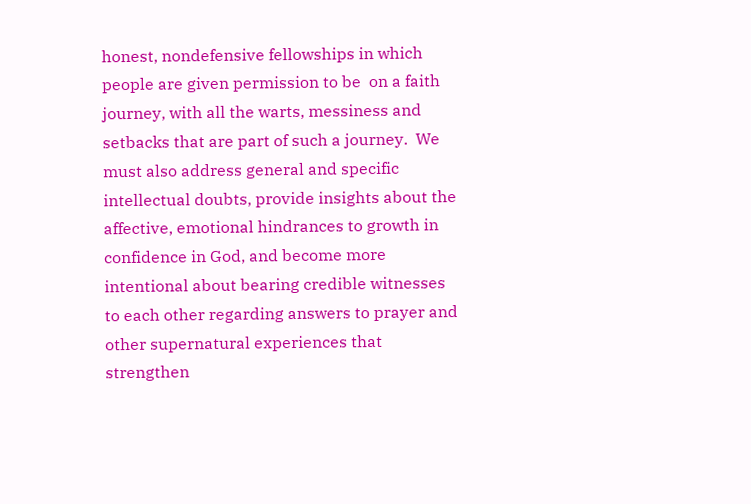honest, nondefensive fellowships in which people are given permission to be  on a faith journey, with all the warts, messiness and setbacks that are part of such a journey.  We must also address general and specific intellectual doubts, provide insights about the affective, emotional hindrances to growth in confidence in God, and become more intentional about bearing credible witnesses to each other regarding answers to prayer and other supernatural experiences that strengthen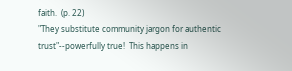faith.  (p. 22)
"They substitute community jargon for authentic trust"--powerfully true!  This happens in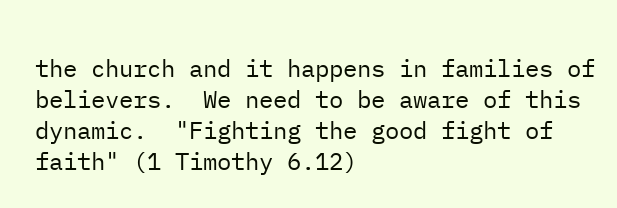the church and it happens in families of believers.  We need to be aware of this dynamic.  "Fighting the good fight of faith" (1 Timothy 6.12)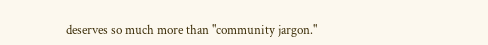deserves so much more than "community jargon."